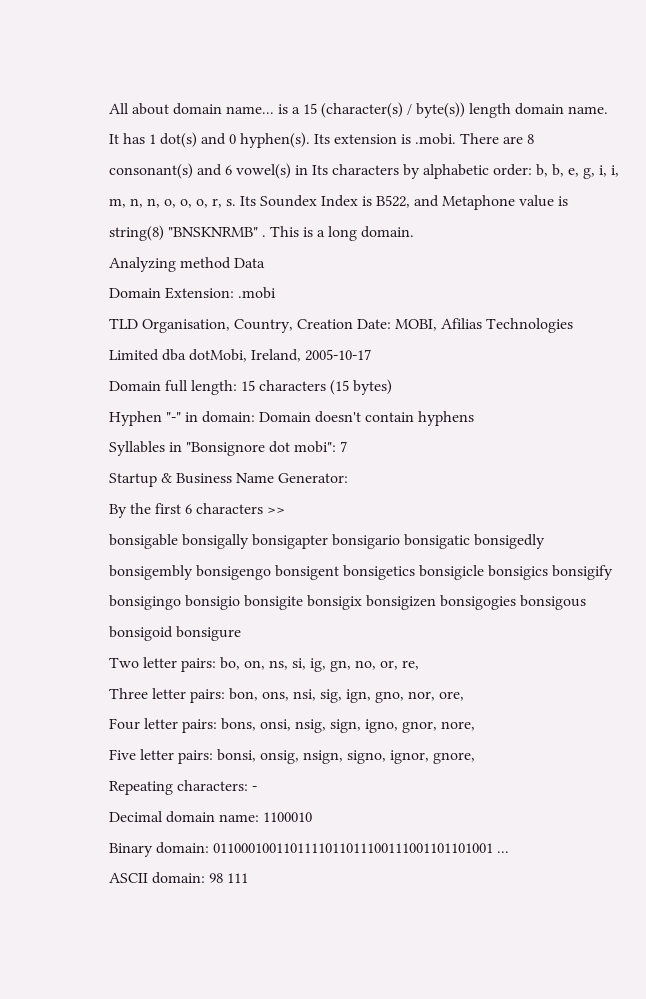All about domain name... is a 15 (character(s) / byte(s)) length domain name. It has 1 dot(s) and 0 hyphen(s). Its extension is .mobi. There are 8 consonant(s) and 6 vowel(s) in Its characters by alphabetic order: b, b, e, g, i, i, m, n, n, o, o, o, r, s. Its Soundex Index is B522, and Metaphone value is string(8) "BNSKNRMB" . This is a long domain.
Analyzing method Data
Domain Extension: .mobi
TLD Organisation, Country, Creation Date: MOBI, Afilias Technologies Limited dba dotMobi, Ireland, 2005-10-17
Domain full length: 15 characters (15 bytes)
Hyphen "-" in domain: Domain doesn't contain hyphens
Syllables in "Bonsignore dot mobi": 7
Startup & Business Name Generator:
By the first 6 characters >>
bonsigable bonsigally bonsigapter bonsigario bonsigatic bonsigedly bonsigembly bonsigengo bonsigent bonsigetics bonsigicle bonsigics bonsigify bonsigingo bonsigio bonsigite bonsigix bonsigizen bonsigogies bonsigous bonsigoid bonsigure
Two letter pairs: bo, on, ns, si, ig, gn, no, or, re,
Three letter pairs: bon, ons, nsi, sig, ign, gno, nor, ore,
Four letter pairs: bons, onsi, nsig, sign, igno, gnor, nore,
Five letter pairs: bonsi, onsig, nsign, signo, ignor, gnore,
Repeating characters: -
Decimal domain name: 1100010
Binary domain: 0110001001101111011011100111001101101001 ...
ASCII domain: 98 111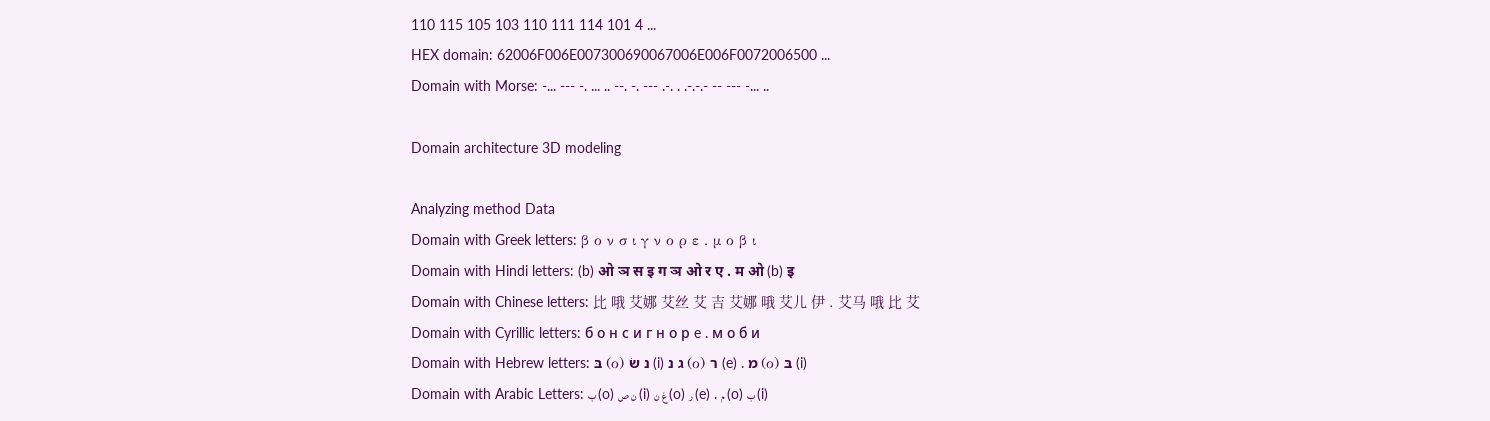110 115 105 103 110 111 114 101 4 ...
HEX domain: 62006F006E007300690067006E006F0072006500 ...
Domain with Morse: -... --- -. ... .. --. -. --- .-. . .-.-.- -- --- -... ..

Domain architecture 3D modeling

Analyzing method Data
Domain with Greek letters: β ο ν σ ι γ ν ο ρ ε . μ ο β ι
Domain with Hindi letters: (b) ओ ञ स इ ग ञ ओ र ए . म ओ (b) इ
Domain with Chinese letters: 比 哦 艾娜 艾丝 艾 吉 艾娜 哦 艾儿 伊 . 艾马 哦 比 艾
Domain with Cyrillic letters: б о н с и г н о р e . м о б и
Domain with Hebrew letters: בּ (ο) נ שׂ (i) ג נ (ο) ר (e) . מ (ο) בּ (i)
Domain with Arabic Letters: ب (o) ن ص (i) غ ن (o) ر (e) . م (o) ب (i)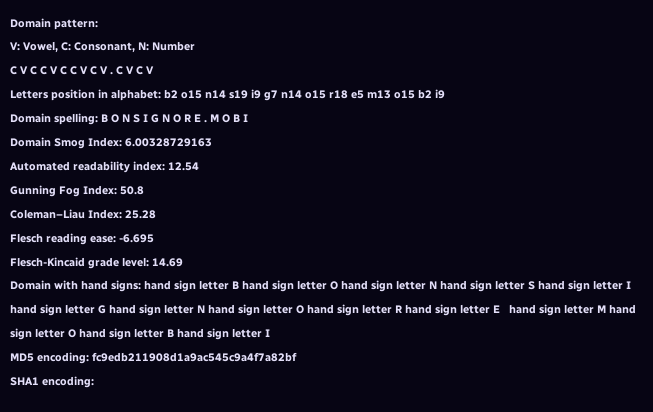Domain pattern:
V: Vowel, C: Consonant, N: Number
C V C C V C C V C V . C V C V
Letters position in alphabet: b2 o15 n14 s19 i9 g7 n14 o15 r18 e5 m13 o15 b2 i9
Domain spelling: B O N S I G N O R E . M O B I
Domain Smog Index: 6.00328729163
Automated readability index: 12.54
Gunning Fog Index: 50.8
Coleman–Liau Index: 25.28
Flesch reading ease: -6.695
Flesch-Kincaid grade level: 14.69
Domain with hand signs: hand sign letter B hand sign letter O hand sign letter N hand sign letter S hand sign letter I hand sign letter G hand sign letter N hand sign letter O hand sign letter R hand sign letter E   hand sign letter M hand sign letter O hand sign letter B hand sign letter I
MD5 encoding: fc9edb211908d1a9ac545c9a4f7a82bf
SHA1 encoding: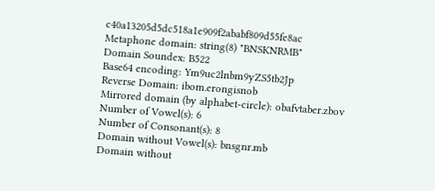c40a13205d5dc518a1e909f2ababf809d55fe8ac
Metaphone domain: string(8) "BNSKNRMB"
Domain Soundex: B522
Base64 encoding: Ym9uc2lnbm9yZS5tb2Jp
Reverse Domain: ibom.erongisnob
Mirrored domain (by alphabet-circle): obafvtaber.zbov
Number of Vowel(s): 6
Number of Consonant(s): 8
Domain without Vowel(s): bnsgnr.mb
Domain without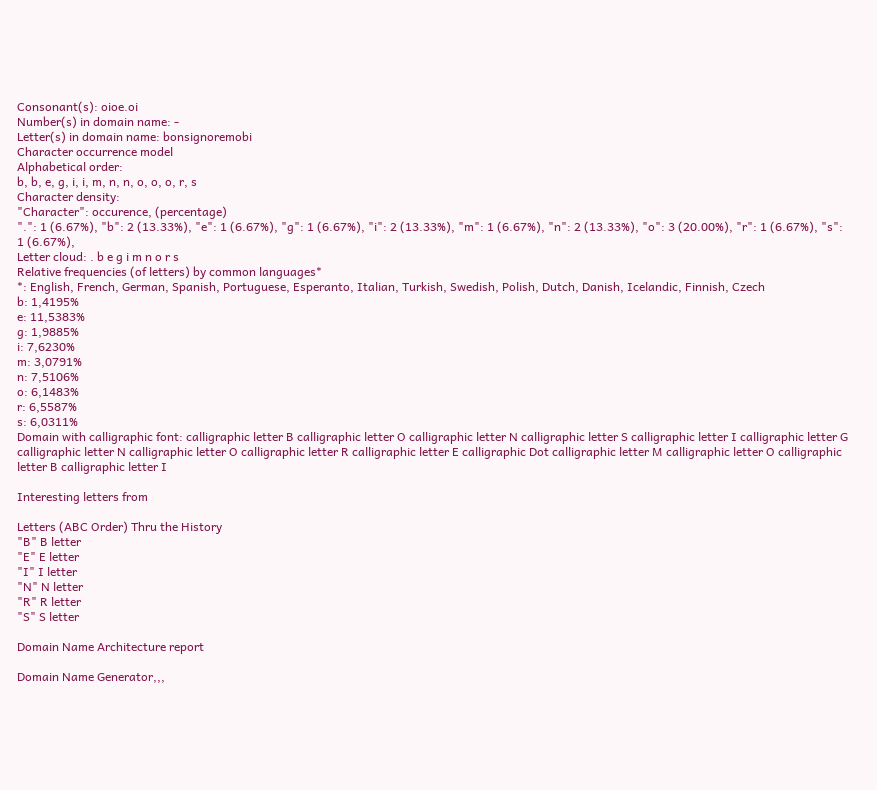Consonant(s): oioe.oi
Number(s) in domain name: -
Letter(s) in domain name: bonsignoremobi
Character occurrence model
Alphabetical order:
b, b, e, g, i, i, m, n, n, o, o, o, r, s
Character density:
"Character": occurence, (percentage)
".": 1 (6.67%), "b": 2 (13.33%), "e": 1 (6.67%), "g": 1 (6.67%), "i": 2 (13.33%), "m": 1 (6.67%), "n": 2 (13.33%), "o": 3 (20.00%), "r": 1 (6.67%), "s": 1 (6.67%),
Letter cloud: . b e g i m n o r s
Relative frequencies (of letters) by common languages*
*: English, French, German, Spanish, Portuguese, Esperanto, Italian, Turkish, Swedish, Polish, Dutch, Danish, Icelandic, Finnish, Czech
b: 1,4195%
e: 11,5383%
g: 1,9885%
i: 7,6230%
m: 3,0791%
n: 7,5106%
o: 6,1483%
r: 6,5587%
s: 6,0311%
Domain with calligraphic font: calligraphic letter B calligraphic letter O calligraphic letter N calligraphic letter S calligraphic letter I calligraphic letter G calligraphic letter N calligraphic letter O calligraphic letter R calligraphic letter E calligraphic Dot calligraphic letter M calligraphic letter O calligraphic letter B calligraphic letter I

Interesting letters from

Letters (ABC Order) Thru the History
"B" B letter
"E" E letter
"I" I letter
"N" N letter
"R" R letter
"S" S letter

Domain Name Architecture report

Domain Name Generator,,,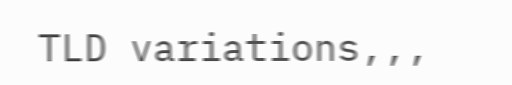TLD variations,,,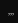,,,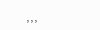,,,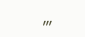,,,